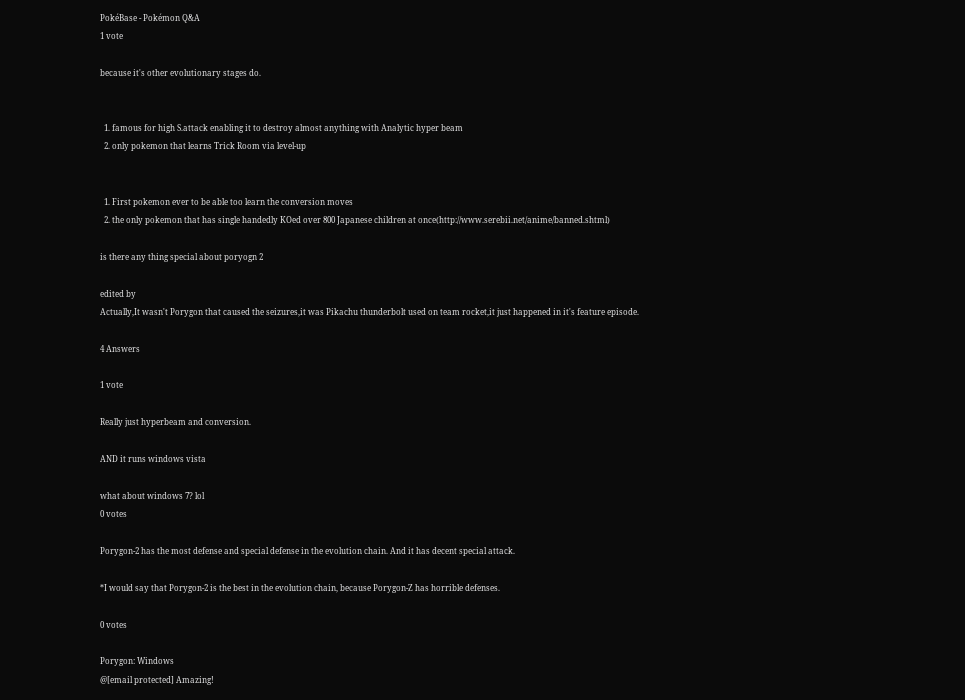PokéBase - Pokémon Q&A
1 vote

because it's other evolutionary stages do.


  1. famous for high S.attack enabling it to destroy almost anything with Analytic hyper beam
  2. only pokemon that learns Trick Room via level-up


  1. First pokemon ever to be able too learn the conversion moves
  2. the only pokemon that has single handedly KOed over 800 Japanese children at once(http://www.serebii.net/anime/banned.shtml)

is there any thing special about poryogn 2

edited by
Actually,It wasn't Porygon that caused the seizures,it was Pikachu thunderbolt used on team rocket,it just happened in it's feature episode.

4 Answers

1 vote

Really just hyperbeam and conversion.

AND it runs windows vista

what about windows 7? lol
0 votes

Porygon-2 has the most defense and special defense in the evolution chain. And it has decent special attack.

*I would say that Porygon-2 is the best in the evolution chain, because Porygon-Z has horrible defenses.

0 votes

Porygon: Windows
@[email protected] Amazing!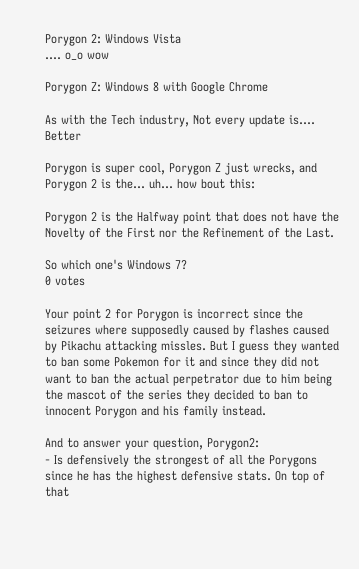Porygon 2: Windows Vista
.... o_o wow

Porygon Z: Windows 8 with Google Chrome

As with the Tech industry, Not every update is.... Better

Porygon is super cool, Porygon Z just wrecks, and Porygon 2 is the... uh... how bout this:

Porygon 2 is the Halfway point that does not have the Novelty of the First nor the Refinement of the Last.

So which one's Windows 7?
0 votes

Your point 2 for Porygon is incorrect since the seizures where supposedly caused by flashes caused by Pikachu attacking missles. But I guess they wanted to ban some Pokemon for it and since they did not want to ban the actual perpetrator due to him being the mascot of the series they decided to ban to innocent Porygon and his family instead.

And to answer your question, Porygon2:
- Is defensively the strongest of all the Porygons since he has the highest defensive stats. On top of that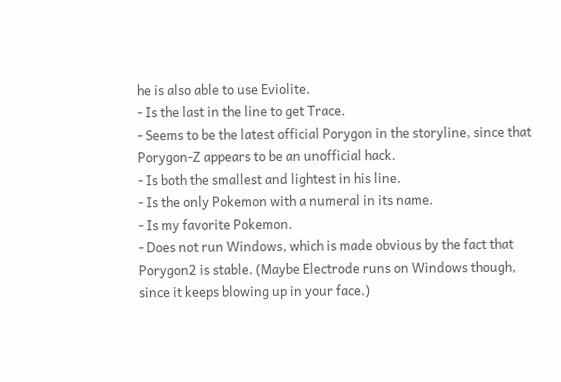he is also able to use Eviolite.
- Is the last in the line to get Trace.
- Seems to be the latest official Porygon in the storyline, since that Porygon-Z appears to be an unofficial hack.
- Is both the smallest and lightest in his line.
- Is the only Pokemon with a numeral in its name.
- Is my favorite Pokemon.
- Does not run Windows, which is made obvious by the fact that Porygon2 is stable. (Maybe Electrode runs on Windows though, since it keeps blowing up in your face.)